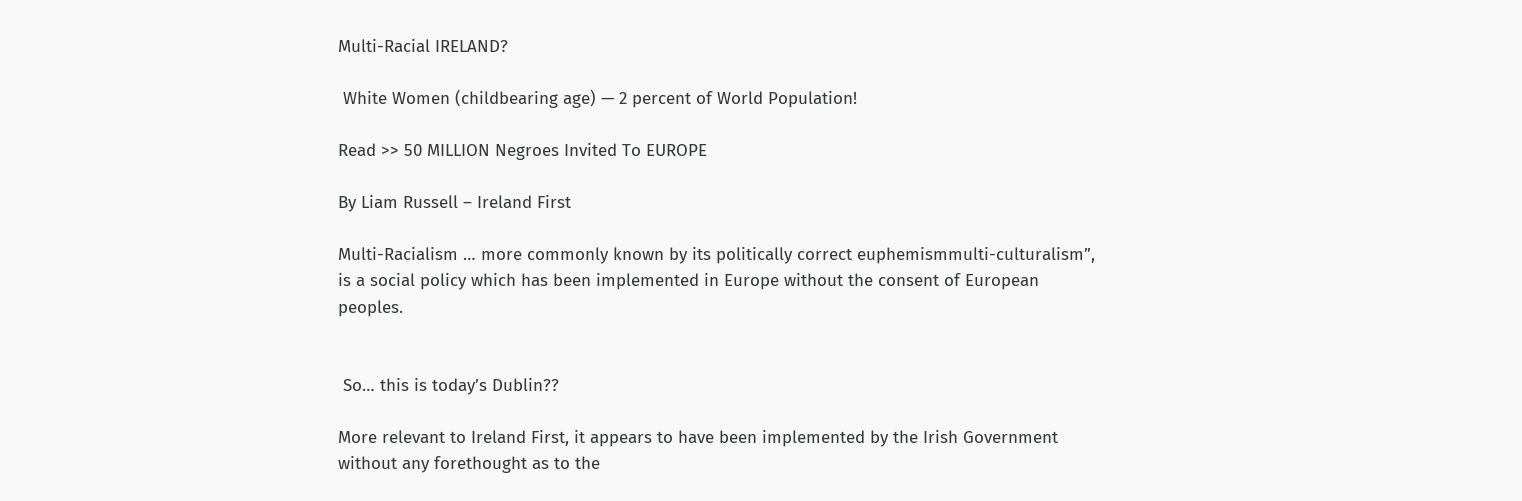Multi-Racial IRELAND?

 White Women (childbearing age) — 2 percent of World Population!

Read >> 50 MILLION Negroes Invited To EUROPE

By Liam Russell – Ireland First

Multi-Racialism … more commonly known by its politically correct euphemismmulti-culturalism”, is a social policy which has been implemented in Europe without the consent of European peoples.


 So… this is today’s Dublin??

More relevant to Ireland First, it appears to have been implemented by the Irish Government without any forethought as to the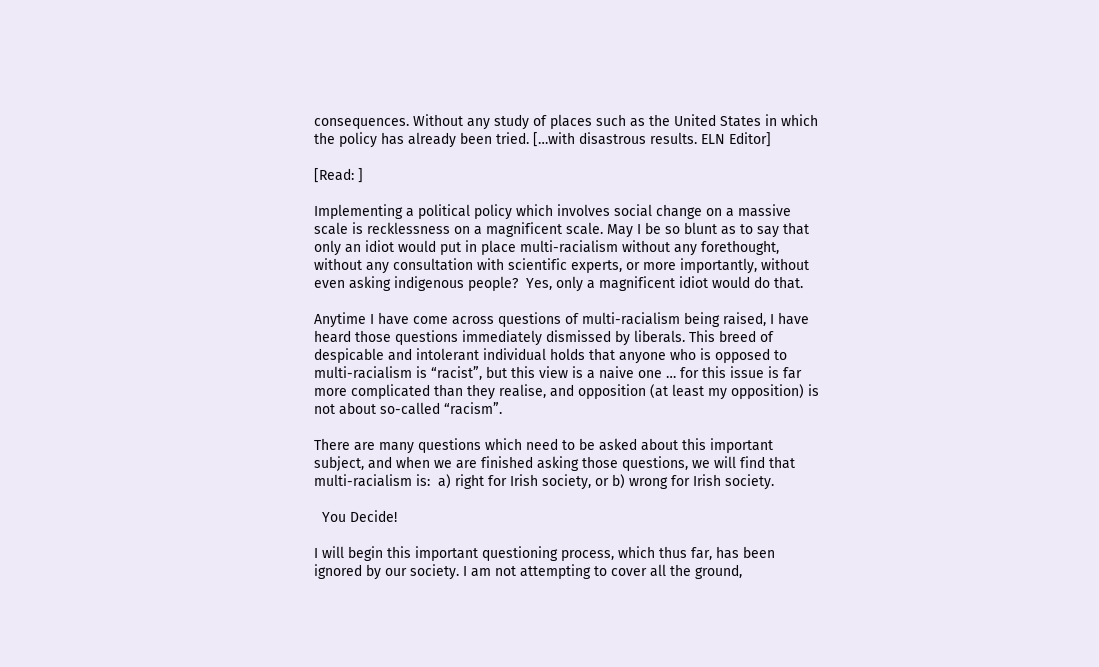consequences. Without any study of places such as the United States in which the policy has already been tried. […with disastrous results. ELN Editor]

[Read: ]

Implementing a political policy which involves social change on a massive scale is recklessness on a magnificent scale. May I be so blunt as to say that only an idiot would put in place multi-racialism without any forethought, without any consultation with scientific experts, or more importantly, without even asking indigenous people?  Yes, only a magnificent idiot would do that.

Anytime I have come across questions of multi-racialism being raised, I have heard those questions immediately dismissed by liberals. This breed of despicable and intolerant individual holds that anyone who is opposed to multi-racialism is “racist”, but this view is a naive one … for this issue is far more complicated than they realise, and opposition (at least my opposition) is not about so-called “racism”.

There are many questions which need to be asked about this important subject, and when we are finished asking those questions, we will find that multi-racialism is:  a) right for Irish society, or b) wrong for Irish society.

  You Decide!

I will begin this important questioning process, which thus far, has been ignored by our society. I am not attempting to cover all the ground,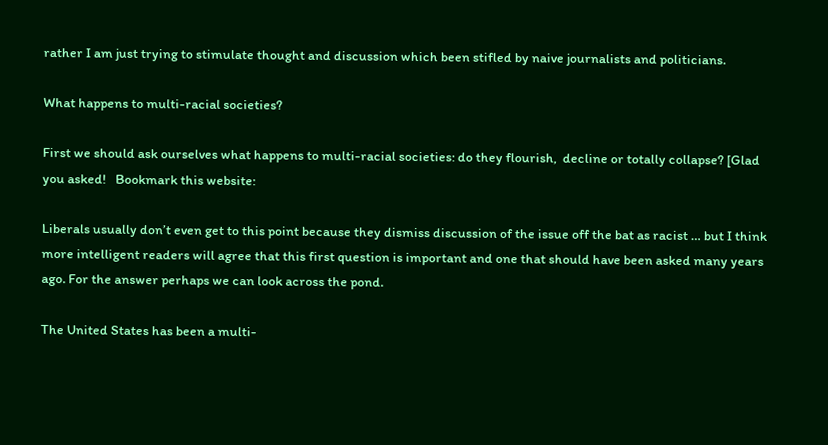rather I am just trying to stimulate thought and discussion which been stifled by naive journalists and politicians.

What happens to multi-racial societies?

First we should ask ourselves what happens to multi-racial societies: do they flourish,  decline or totally collapse? [Glad you asked!   Bookmark this website:

Liberals usually don’t even get to this point because they dismiss discussion of the issue off the bat as racist … but I think more intelligent readers will agree that this first question is important and one that should have been asked many years ago. For the answer perhaps we can look across the pond.

The United States has been a multi-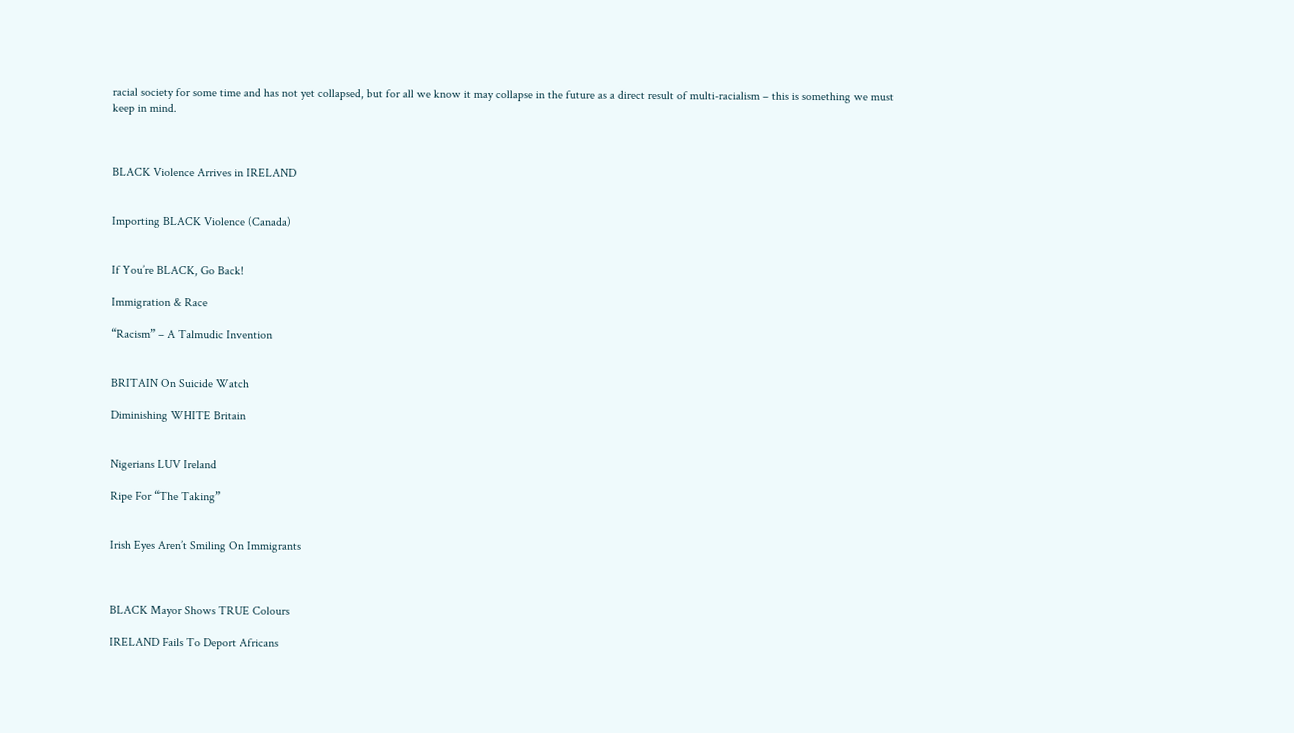racial society for some time and has not yet collapsed, but for all we know it may collapse in the future as a direct result of multi-racialism – this is something we must keep in mind.



BLACK Violence Arrives in IRELAND


Importing BLACK Violence (Canada)


If You’re BLACK, Go Back!

Immigration & Race

“Racism” – A Talmudic Invention


BRITAIN On Suicide Watch

Diminishing WHITE Britain


Nigerians LUV Ireland

Ripe For “The Taking”


Irish Eyes Aren’t Smiling On Immigrants



BLACK Mayor Shows TRUE Colours

IRELAND Fails To Deport Africans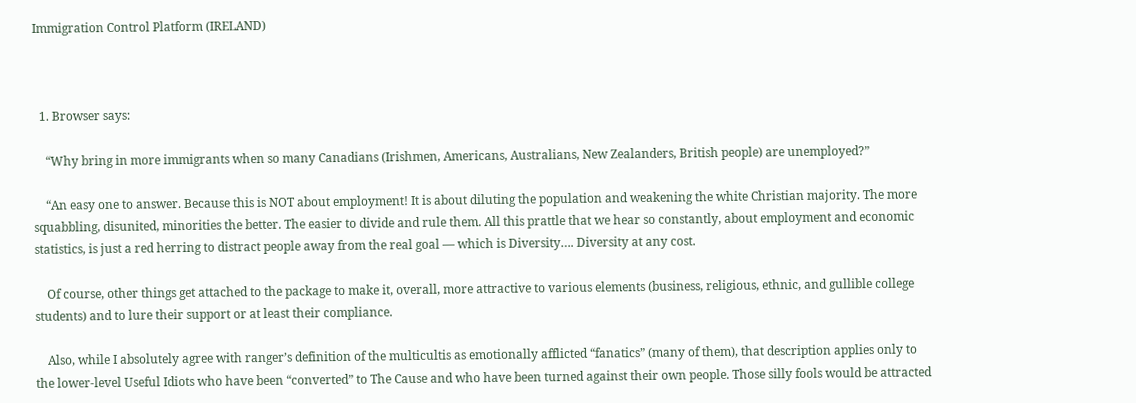Immigration Control Platform (IRELAND)



  1. Browser says:

    “Why bring in more immigrants when so many Canadians (Irishmen, Americans, Australians, New Zealanders, British people) are unemployed?”

    “An easy one to answer. Because this is NOT about employment! It is about diluting the population and weakening the white Christian majority. The more squabbling, disunited, minorities the better. The easier to divide and rule them. All this prattle that we hear so constantly, about employment and economic statistics, is just a red herring to distract people away from the real goal — which is Diversity…. Diversity at any cost.

    Of course, other things get attached to the package to make it, overall, more attractive to various elements (business, religious, ethnic, and gullible college students) and to lure their support or at least their compliance.

    Also, while I absolutely agree with ranger’s definition of the multicultis as emotionally afflicted “fanatics” (many of them), that description applies only to the lower-level Useful Idiots who have been “converted” to The Cause and who have been turned against their own people. Those silly fools would be attracted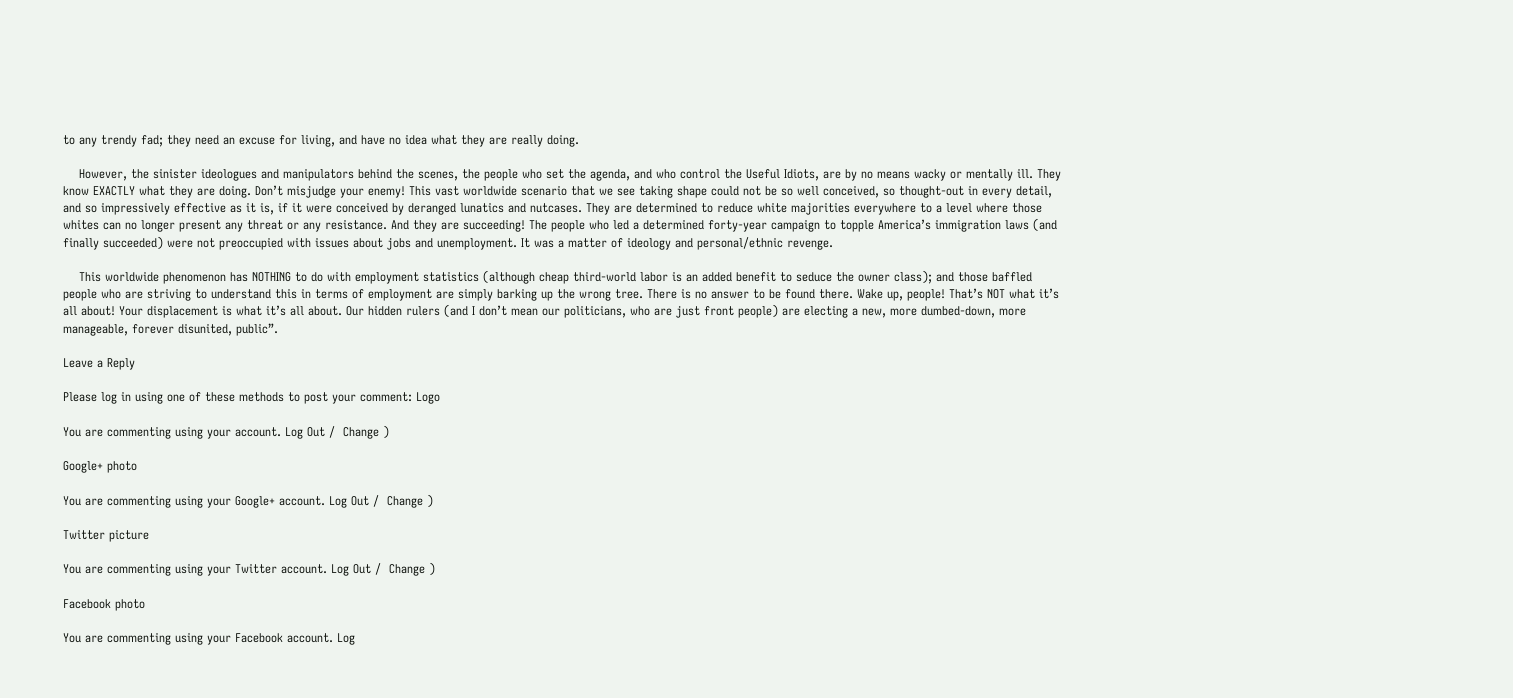to any trendy fad; they need an excuse for living, and have no idea what they are really doing.

    However, the sinister ideologues and manipulators behind the scenes, the people who set the agenda, and who control the Useful Idiots, are by no means wacky or mentally ill. They know EXACTLY what they are doing. Don’t misjudge your enemy! This vast worldwide scenario that we see taking shape could not be so well conceived, so thought-out in every detail, and so impressively effective as it is, if it were conceived by deranged lunatics and nutcases. They are determined to reduce white majorities everywhere to a level where those whites can no longer present any threat or any resistance. And they are succeeding! The people who led a determined forty-year campaign to topple America’s immigration laws (and finally succeeded) were not preoccupied with issues about jobs and unemployment. It was a matter of ideology and personal/ethnic revenge.

    This worldwide phenomenon has NOTHING to do with employment statistics (although cheap third-world labor is an added benefit to seduce the owner class); and those baffled people who are striving to understand this in terms of employment are simply barking up the wrong tree. There is no answer to be found there. Wake up, people! That’s NOT what it’s all about! Your displacement is what it’s all about. Our hidden rulers (and I don’t mean our politicians, who are just front people) are electing a new, more dumbed-down, more manageable, forever disunited, public”.

Leave a Reply

Please log in using one of these methods to post your comment: Logo

You are commenting using your account. Log Out /  Change )

Google+ photo

You are commenting using your Google+ account. Log Out /  Change )

Twitter picture

You are commenting using your Twitter account. Log Out /  Change )

Facebook photo

You are commenting using your Facebook account. Log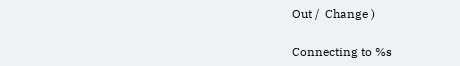Out /  Change )

Connecting to %s